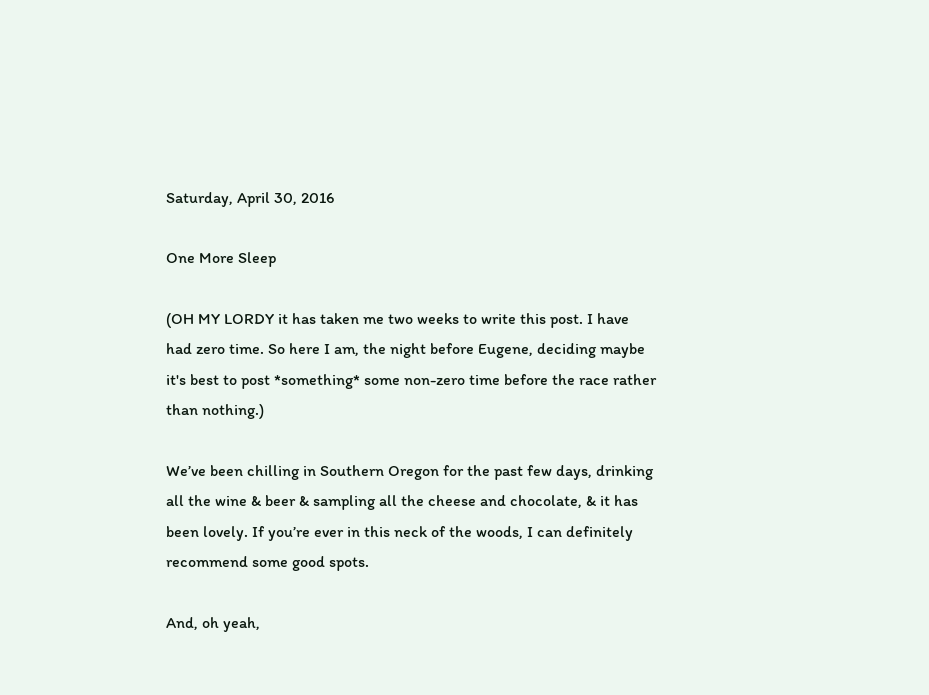Saturday, April 30, 2016

One More Sleep

(OH MY LORDY it has taken me two weeks to write this post. I have had zero time. So here I am, the night before Eugene, deciding maybe it's best to post *something* some non-zero time before the race rather than nothing.)

We’ve been chilling in Southern Oregon for the past few days, drinking all the wine & beer & sampling all the cheese and chocolate, & it has been lovely. If you’re ever in this neck of the woods, I can definitely recommend some good spots.

And, oh yeah,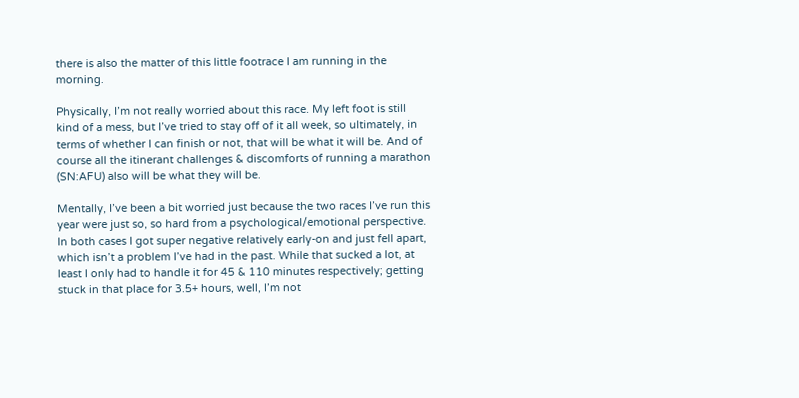there is also the matter of this little footrace I am running in the morning.

Physically, I’m not really worried about this race. My left foot is still kind of a mess, but I’ve tried to stay off of it all week, so ultimately, in terms of whether I can finish or not, that will be what it will be. And of course all the itinerant challenges & discomforts of running a marathon (SN:AFU) also will be what they will be.

Mentally, I’ve been a bit worried just because the two races I’ve run this year were just so, so hard from a psychological/emotional perspective. In both cases I got super negative relatively early-on and just fell apart, which isn’t a problem I’ve had in the past. While that sucked a lot, at least I only had to handle it for 45 & 110 minutes respectively; getting stuck in that place for 3.5+ hours, well, I’m not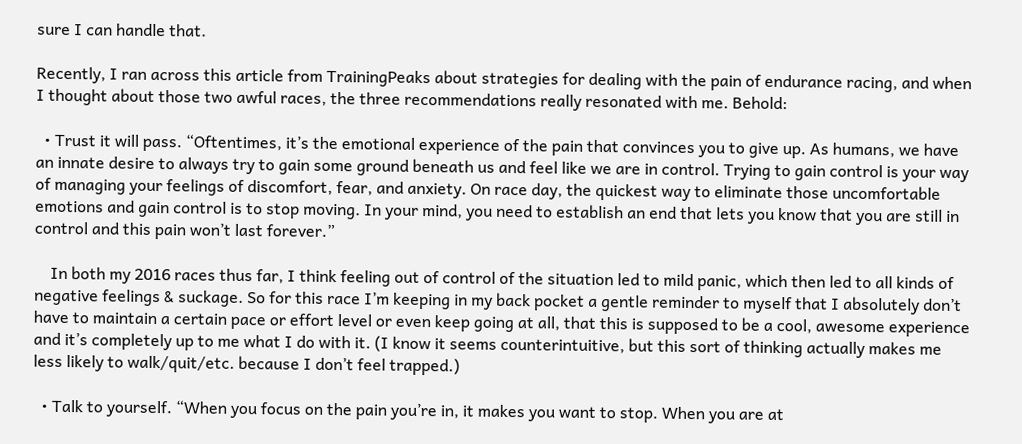sure I can handle that.

Recently, I ran across this article from TrainingPeaks about strategies for dealing with the pain of endurance racing, and when I thought about those two awful races, the three recommendations really resonated with me. Behold:

  • Trust it will pass. “Oftentimes, it’s the emotional experience of the pain that convinces you to give up. As humans, we have an innate desire to always try to gain some ground beneath us and feel like we are in control. Trying to gain control is your way of managing your feelings of discomfort, fear, and anxiety. On race day, the quickest way to eliminate those uncomfortable emotions and gain control is to stop moving. In your mind, you need to establish an end that lets you know that you are still in control and this pain won’t last forever.”

    In both my 2016 races thus far, I think feeling out of control of the situation led to mild panic, which then led to all kinds of negative feelings & suckage. So for this race I’m keeping in my back pocket a gentle reminder to myself that I absolutely don’t have to maintain a certain pace or effort level or even keep going at all, that this is supposed to be a cool, awesome experience and it’s completely up to me what I do with it. (I know it seems counterintuitive, but this sort of thinking actually makes me less likely to walk/quit/etc. because I don’t feel trapped.)

  • Talk to yourself. “When you focus on the pain you’re in, it makes you want to stop. When you are at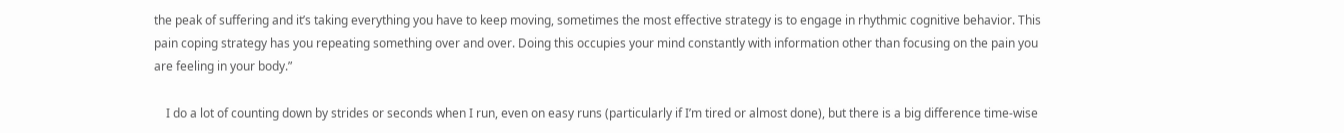the peak of suffering and it’s taking everything you have to keep moving, sometimes the most effective strategy is to engage in rhythmic cognitive behavior. This pain coping strategy has you repeating something over and over. Doing this occupies your mind constantly with information other than focusing on the pain you are feeling in your body.”

    I do a lot of counting down by strides or seconds when I run, even on easy runs (particularly if I’m tired or almost done), but there is a big difference time-wise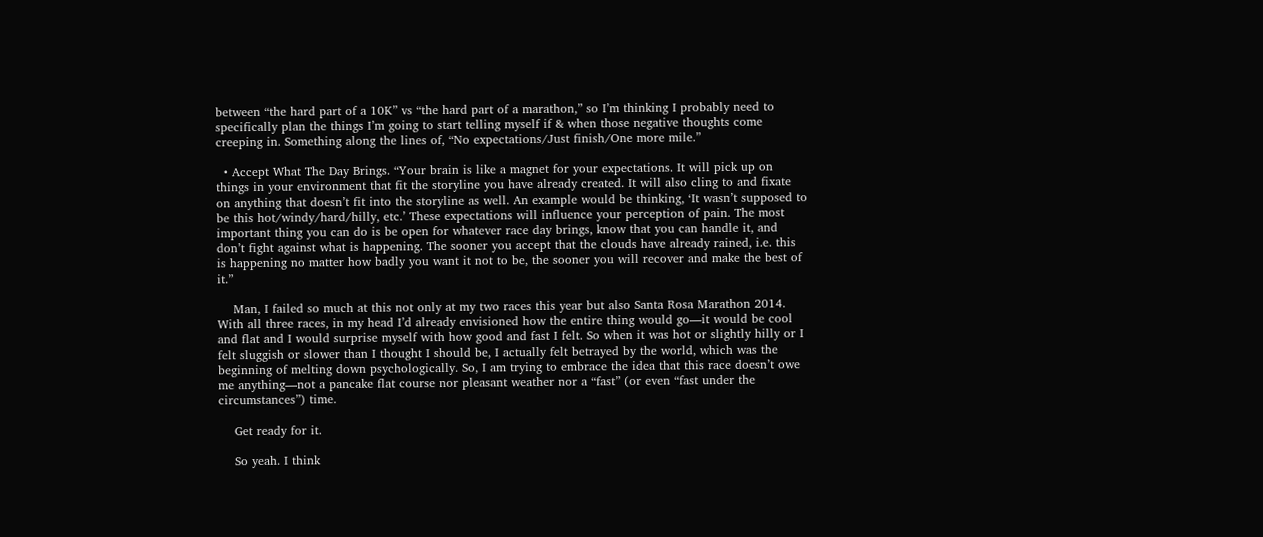between “the hard part of a 10K” vs “the hard part of a marathon,” so I’m thinking I probably need to specifically plan the things I’m going to start telling myself if & when those negative thoughts come creeping in. Something along the lines of, “No expectations/Just finish/One more mile.”

  • Accept What The Day Brings. “Your brain is like a magnet for your expectations. It will pick up on things in your environment that fit the storyline you have already created. It will also cling to and fixate on anything that doesn’t fit into the storyline as well. An example would be thinking, ‘It wasn’t supposed to be this hot/windy/hard/hilly, etc.’ These expectations will influence your perception of pain. The most important thing you can do is be open for whatever race day brings, know that you can handle it, and don’t fight against what is happening. The sooner you accept that the clouds have already rained, i.e. this is happening no matter how badly you want it not to be, the sooner you will recover and make the best of it.”

    Man, I failed so much at this not only at my two races this year but also Santa Rosa Marathon 2014. With all three races, in my head I’d already envisioned how the entire thing would go—it would be cool and flat and I would surprise myself with how good and fast I felt. So when it was hot or slightly hilly or I felt sluggish or slower than I thought I should be, I actually felt betrayed by the world, which was the beginning of melting down psychologically. So, I am trying to embrace the idea that this race doesn’t owe me anything—not a pancake flat course nor pleasant weather nor a “fast” (or even “fast under the circumstances”) time.

    Get ready for it.

    So yeah. I think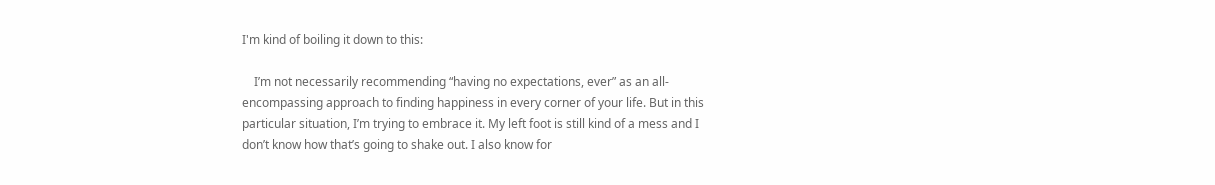I'm kind of boiling it down to this:

    I’m not necessarily recommending “having no expectations, ever” as an all-encompassing approach to finding happiness in every corner of your life. But in this particular situation, I’m trying to embrace it. My left foot is still kind of a mess and I don’t know how that’s going to shake out. I also know for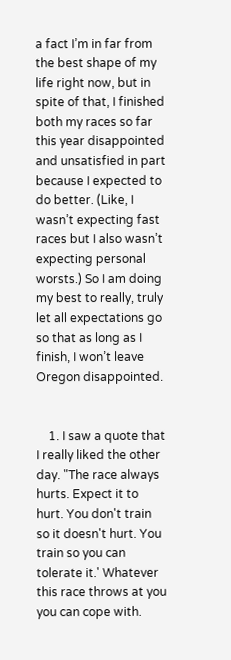a fact I’m in far from the best shape of my life right now, but in spite of that, I finished both my races so far this year disappointed and unsatisfied in part because I expected to do better. (Like, I wasn’t expecting fast races but I also wasn’t expecting personal worsts.) So I am doing my best to really, truly let all expectations go so that as long as I finish, I won’t leave Oregon disappointed.


    1. I saw a quote that I really liked the other day. "The race always hurts. Expect it to hurt. You don't train so it doesn't hurt. You train so you can tolerate it.' Whatever this race throws at you you can cope with.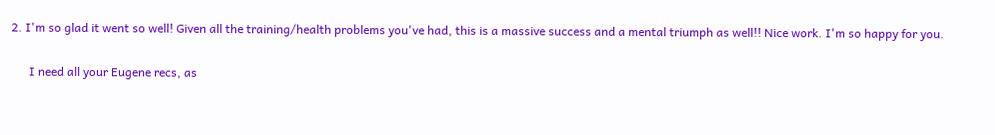2. I'm so glad it went so well! Given all the training/health problems you've had, this is a massive success and a mental triumph as well!! Nice work. I'm so happy for you.

      I need all your Eugene recs, as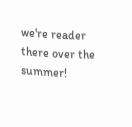we're reader there over the summer!